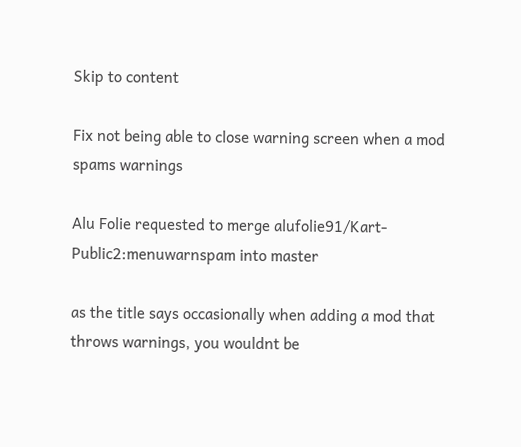Skip to content

Fix not being able to close warning screen when a mod spams warnings

Alu Folie requested to merge alufolie91/Kart-Public2:menuwarnspam into master

as the title says occasionally when adding a mod that throws warnings, you wouldnt be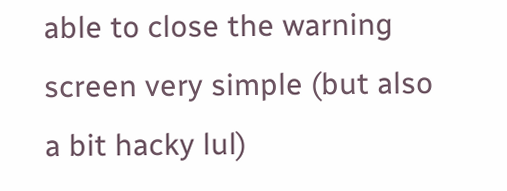able to close the warning screen very simple (but also a bit hacky lul)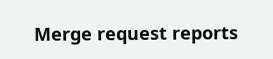Merge request reports